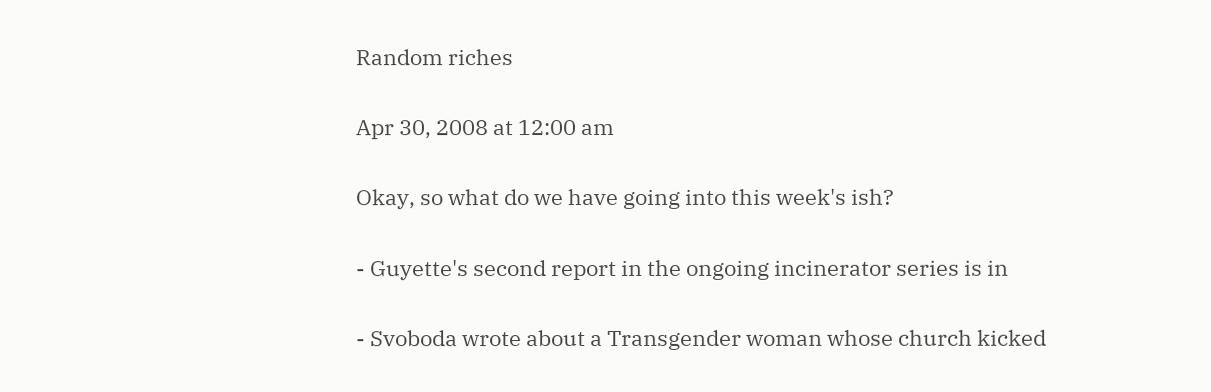Random riches

Apr 30, 2008 at 12:00 am

Okay, so what do we have going into this week's ish?

- Guyette's second report in the ongoing incinerator series is in

- Svoboda wrote about a Transgender woman whose church kicked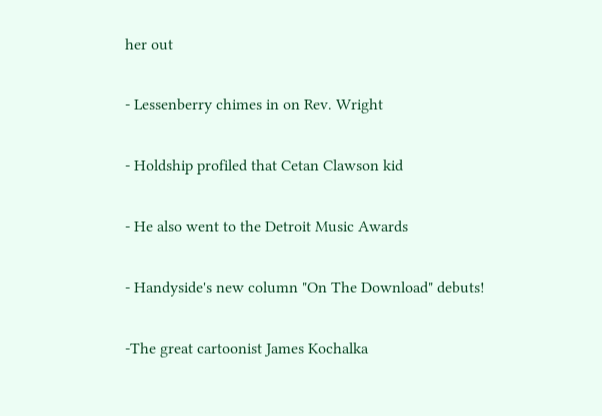her out

- Lessenberry chimes in on Rev. Wright

- Holdship profiled that Cetan Clawson kid

- He also went to the Detroit Music Awards

- Handyside's new column "On The Download" debuts!

-The great cartoonist James Kochalka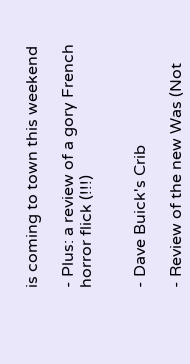is coming to town this weekend

- Plus: a review of a gory French horror flick (!!!)


- Dave Buick's Crib

- Review of the new Was (Not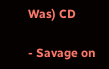Was) CD

- Savage on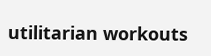utilitarian workouts